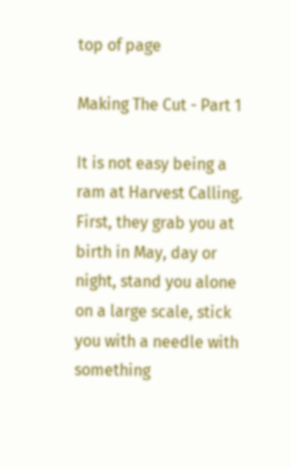top of page

Making The Cut - Part 1

It is not easy being a ram at Harvest Calling. First, they grab you at birth in May, day or night, stand you alone on a large scale, stick you with a needle with something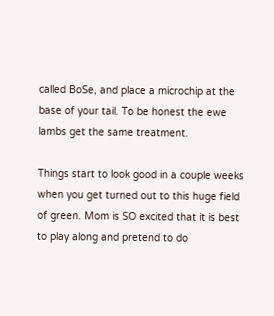called BoSe, and place a microchip at the base of your tail. To be honest the ewe lambs get the same treatment.

Things start to look good in a couple weeks when you get turned out to this huge field of green. Mom is SO excited that it is best to play along and pretend to do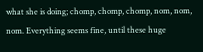what she is doing; chomp, chomp, chomp, nom, nom, nom. Everything seems fine, until these huge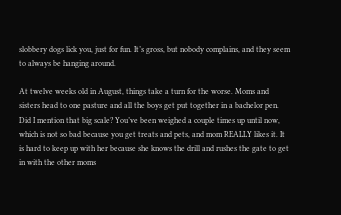slobbery dogs lick you, just for fun. It’s gross, but nobody complains, and they seem to always be hanging around.

At twelve weeks old in August, things take a turn for the worse. Moms and sisters head to one pasture and all the boys get put together in a bachelor pen. Did I mention that big scale? You’ve been weighed a couple times up until now, which is not so bad because you get treats and pets, and mom REALLY likes it. It is hard to keep up with her because she knows the drill and rushes the gate to get in with the other moms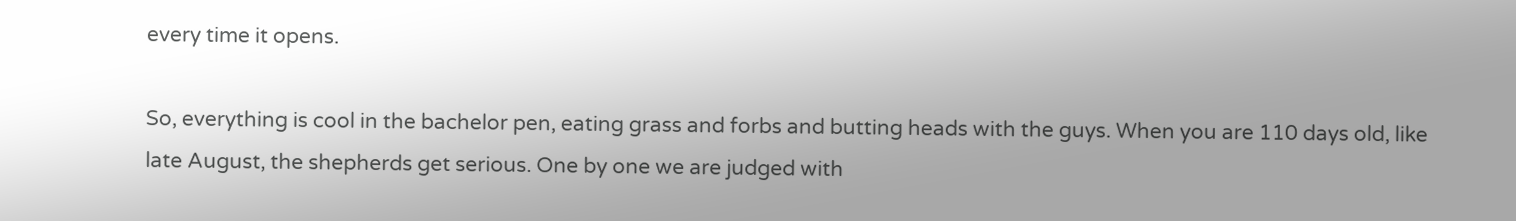every time it opens.

So, everything is cool in the bachelor pen, eating grass and forbs and butting heads with the guys. When you are 110 days old, like late August, the shepherds get serious. One by one we are judged with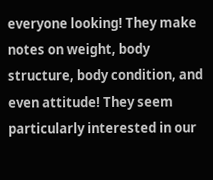everyone looking! They make notes on weight, body structure, body condition, and even attitude! They seem particularly interested in our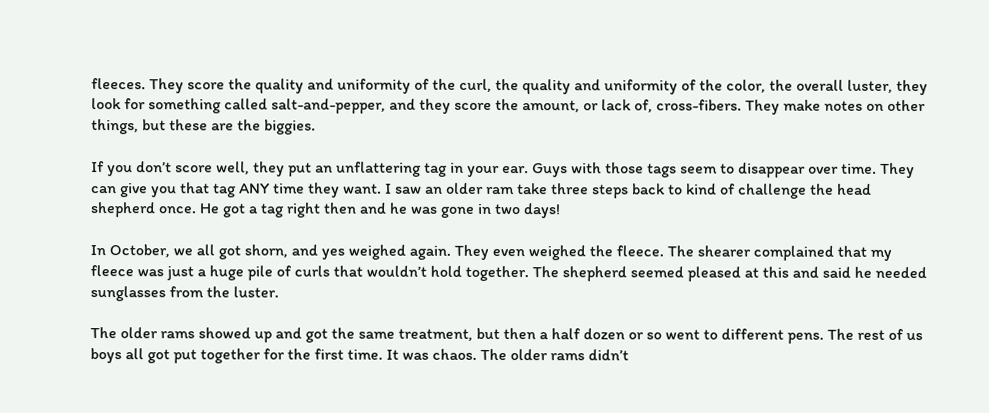fleeces. They score the quality and uniformity of the curl, the quality and uniformity of the color, the overall luster, they look for something called salt-and-pepper, and they score the amount, or lack of, cross-fibers. They make notes on other things, but these are the biggies.

If you don’t score well, they put an unflattering tag in your ear. Guys with those tags seem to disappear over time. They can give you that tag ANY time they want. I saw an older ram take three steps back to kind of challenge the head shepherd once. He got a tag right then and he was gone in two days!

In October, we all got shorn, and yes weighed again. They even weighed the fleece. The shearer complained that my fleece was just a huge pile of curls that wouldn’t hold together. The shepherd seemed pleased at this and said he needed sunglasses from the luster.

The older rams showed up and got the same treatment, but then a half dozen or so went to different pens. The rest of us boys all got put together for the first time. It was chaos. The older rams didn’t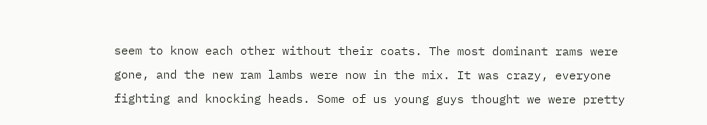seem to know each other without their coats. The most dominant rams were gone, and the new ram lambs were now in the mix. It was crazy, everyone fighting and knocking heads. Some of us young guys thought we were pretty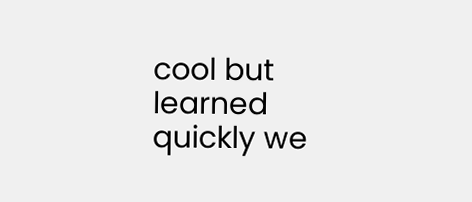cool but learned quickly we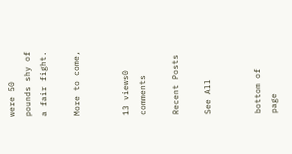were 50 pounds shy of a fair fight.

More to come,


13 views0 comments

Recent Posts

See All


bottom of page